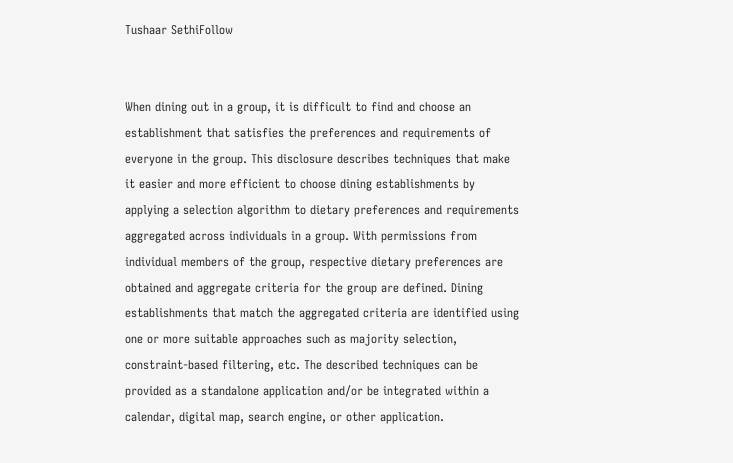Tushaar SethiFollow


When dining out in a group, it is difficult to find and choose an establishment that satisfies the preferences and requirements of everyone in the group. This disclosure describes techniques that make it easier and more efficient to choose dining establishments by applying a selection algorithm to dietary preferences and requirements aggregated across individuals in a group. With permissions from individual members of the group, respective dietary preferences are obtained and aggregate criteria for the group are defined. Dining establishments that match the aggregated criteria are identified using one or more suitable approaches such as majority selection, constraint-based filtering, etc. The described techniques can be provided as a standalone application and/or be integrated within a calendar, digital map, search engine, or other application.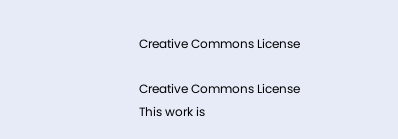Creative Commons License

Creative Commons License
This work is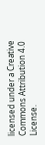licensed under a Creative Commons Attribution 4.0 License.